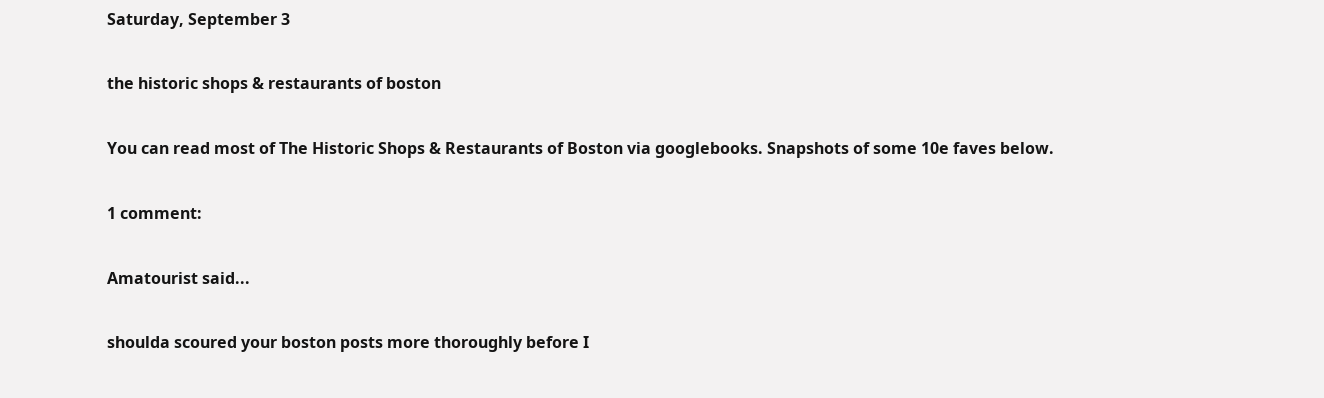Saturday, September 3

the historic shops & restaurants of boston

You can read most of The Historic Shops & Restaurants of Boston via googlebooks. Snapshots of some 10e faves below.

1 comment:

Amatourist said...

shoulda scoured your boston posts more thoroughly before I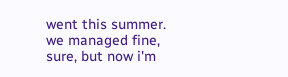went this summer. we managed fine, sure, but now i'm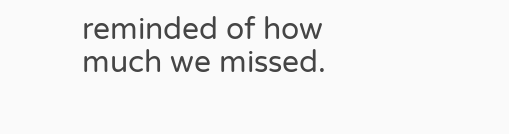reminded of how much we missed.